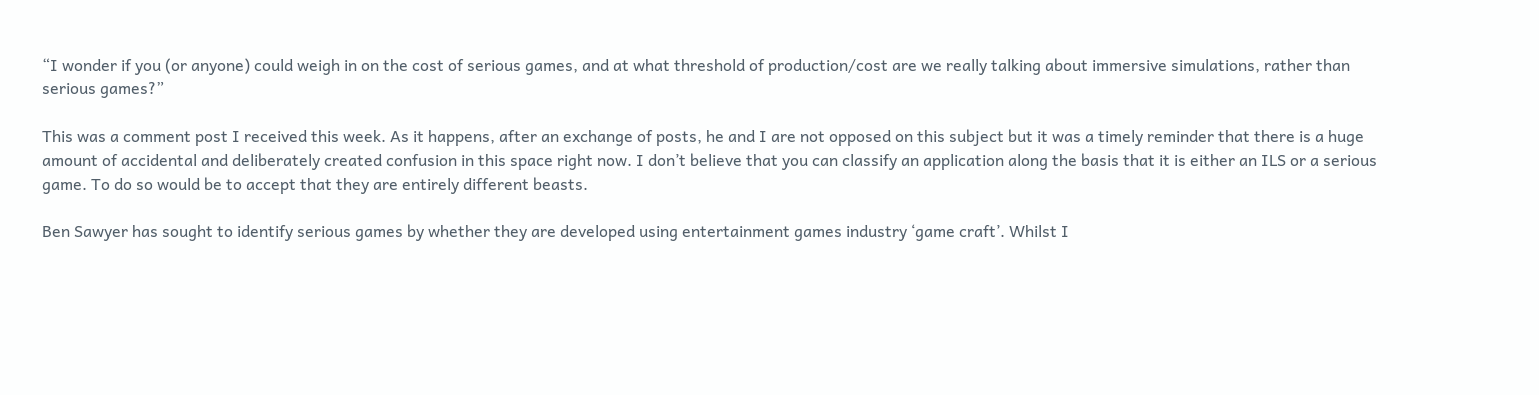“I wonder if you (or anyone) could weigh in on the cost of serious games, and at what threshold of production/cost are we really talking about immersive simulations, rather than serious games?”

This was a comment post I received this week. As it happens, after an exchange of posts, he and I are not opposed on this subject but it was a timely reminder that there is a huge amount of accidental and deliberately created confusion in this space right now. I don’t believe that you can classify an application along the basis that it is either an ILS or a serious game. To do so would be to accept that they are entirely different beasts.

Ben Sawyer has sought to identify serious games by whether they are developed using entertainment games industry ‘game craft’. Whilst I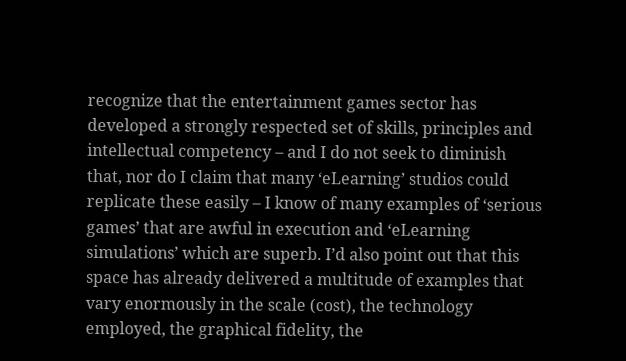recognize that the entertainment games sector has developed a strongly respected set of skills, principles and intellectual competency – and I do not seek to diminish that, nor do I claim that many ‘eLearning’ studios could replicate these easily – I know of many examples of ‘serious games’ that are awful in execution and ‘eLearning simulations’ which are superb. I’d also point out that this space has already delivered a multitude of examples that vary enormously in the scale (cost), the technology employed, the graphical fidelity, the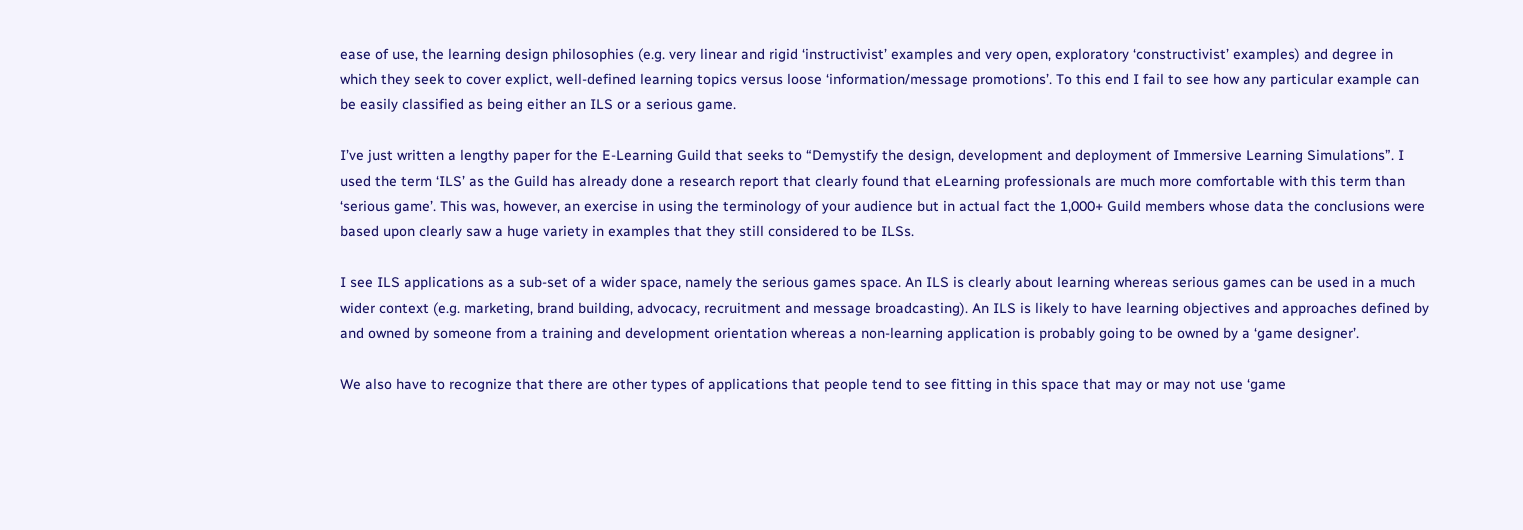ease of use, the learning design philosophies (e.g. very linear and rigid ‘instructivist’ examples and very open, exploratory ‘constructivist’ examples) and degree in which they seek to cover explict, well-defined learning topics versus loose ‘information/message promotions’. To this end I fail to see how any particular example can be easily classified as being either an ILS or a serious game.

I’ve just written a lengthy paper for the E-Learning Guild that seeks to “Demystify the design, development and deployment of Immersive Learning Simulations”. I used the term ‘ILS’ as the Guild has already done a research report that clearly found that eLearning professionals are much more comfortable with this term than ‘serious game’. This was, however, an exercise in using the terminology of your audience but in actual fact the 1,000+ Guild members whose data the conclusions were based upon clearly saw a huge variety in examples that they still considered to be ILSs.

I see ILS applications as a sub-set of a wider space, namely the serious games space. An ILS is clearly about learning whereas serious games can be used in a much wider context (e.g. marketing, brand building, advocacy, recruitment and message broadcasting). An ILS is likely to have learning objectives and approaches defined by and owned by someone from a training and development orientation whereas a non-learning application is probably going to be owned by a ‘game designer’.

We also have to recognize that there are other types of applications that people tend to see fitting in this space that may or may not use ‘game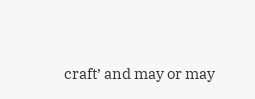craft’ and may or may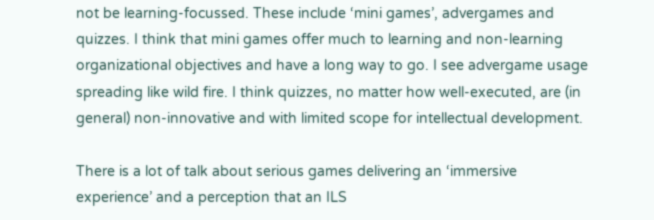not be learning-focussed. These include ‘mini games’, advergames and quizzes. I think that mini games offer much to learning and non-learning organizational objectives and have a long way to go. I see advergame usage spreading like wild fire. I think quizzes, no matter how well-executed, are (in general) non-innovative and with limited scope for intellectual development.

There is a lot of talk about serious games delivering an ‘immersive experience’ and a perception that an ILS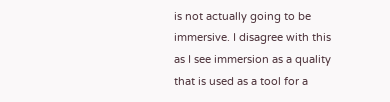is not actually going to be immersive. I disagree with this as I see immersion as a quality that is used as a tool for a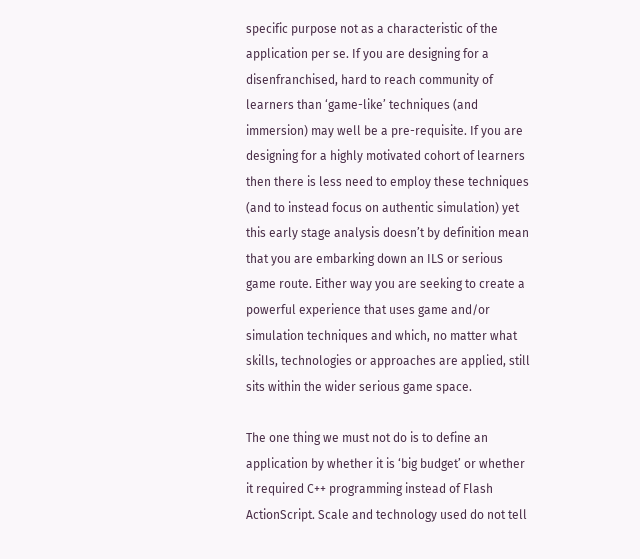specific purpose not as a characteristic of the application per se. If you are designing for a disenfranchised, hard to reach community of learners than ‘game-like’ techniques (and immersion) may well be a pre-requisite. If you are designing for a highly motivated cohort of learners then there is less need to employ these techniques (and to instead focus on authentic simulation) yet this early stage analysis doesn’t by definition mean that you are embarking down an ILS or serious game route. Either way you are seeking to create a powerful experience that uses game and/or simulation techniques and which, no matter what skills, technologies or approaches are applied, still sits within the wider serious game space.

The one thing we must not do is to define an application by whether it is ‘big budget’ or whether it required C++ programming instead of Flash ActionScript. Scale and technology used do not tell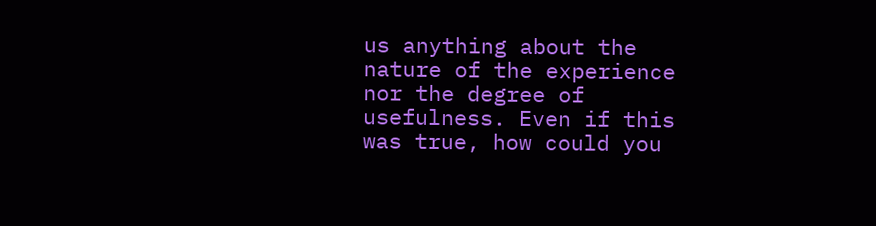us anything about the nature of the experience nor the degree of usefulness. Even if this was true, how could you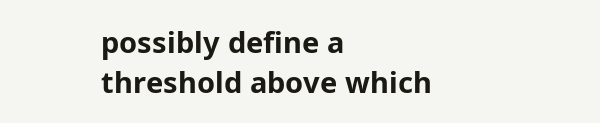possibly define a threshold above which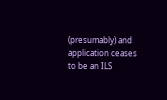(presumably) and application ceases to be an ILS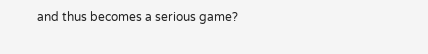and thus becomes a serious game?